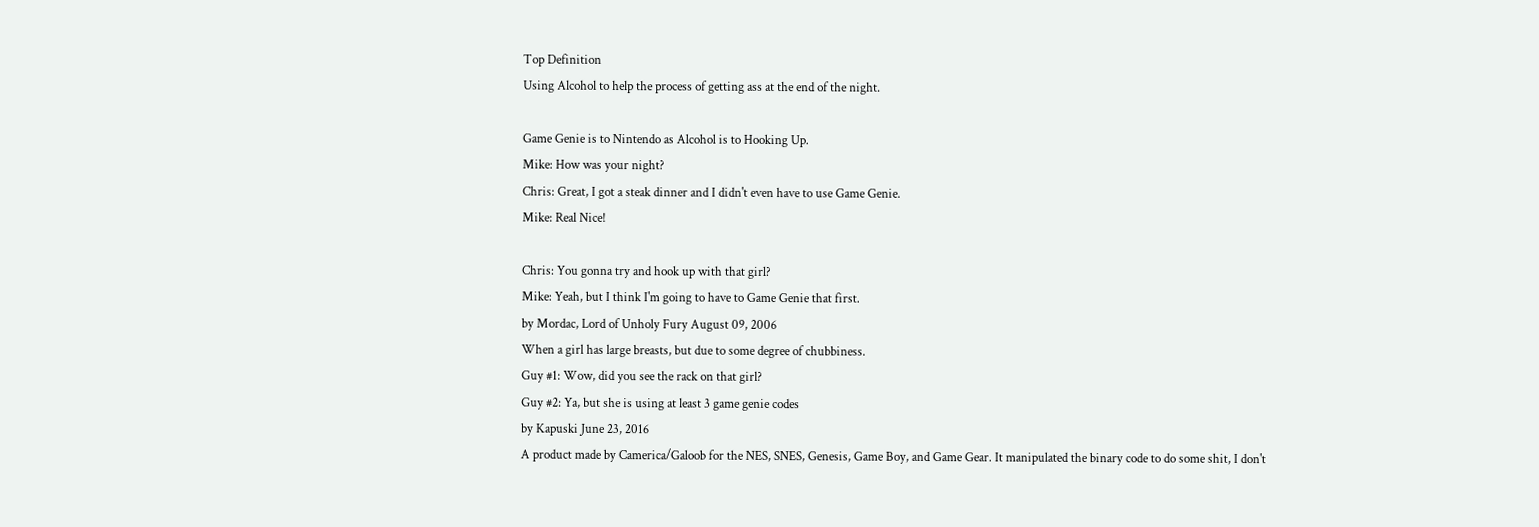Top Definition
Using Alcohol to help the process of getting ass at the end of the night.

Game Genie is to Nintendo as Alcohol is to Hooking Up.
Mike: How was your night?
Chris: Great, I got a steak dinner and I didn't even have to use Game Genie.
Mike: Real Nice!

Chris: You gonna try and hook up with that girl?
Mike: Yeah, but I think I'm going to have to Game Genie that first.
by Mordac, Lord of Unholy Fury August 09, 2006
When a girl has large breasts, but due to some degree of chubbiness.
Guy #1: Wow, did you see the rack on that girl?
Guy #2: Ya, but she is using at least 3 game genie codes
by Kapuski June 23, 2016
A product made by Camerica/Galoob for the NES, SNES, Genesis, Game Boy, and Game Gear. It manipulated the binary code to do some shit, I don't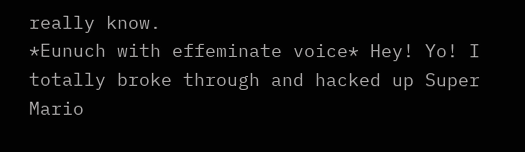really know.
*Eunuch with effeminate voice* Hey! Yo! I totally broke through and hacked up Super Mario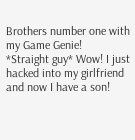Brothers number one with my Game Genie!
*Straight guy* Wow! I just hacked into my girlfriend and now I have a son!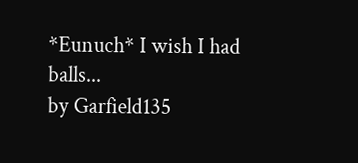*Eunuch* I wish I had balls...
by Garfield135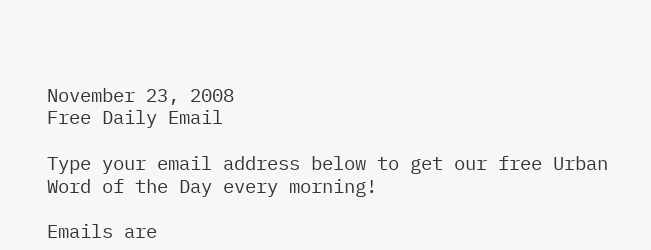November 23, 2008
Free Daily Email

Type your email address below to get our free Urban Word of the Day every morning!

Emails are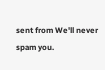sent from We'll never spam you.